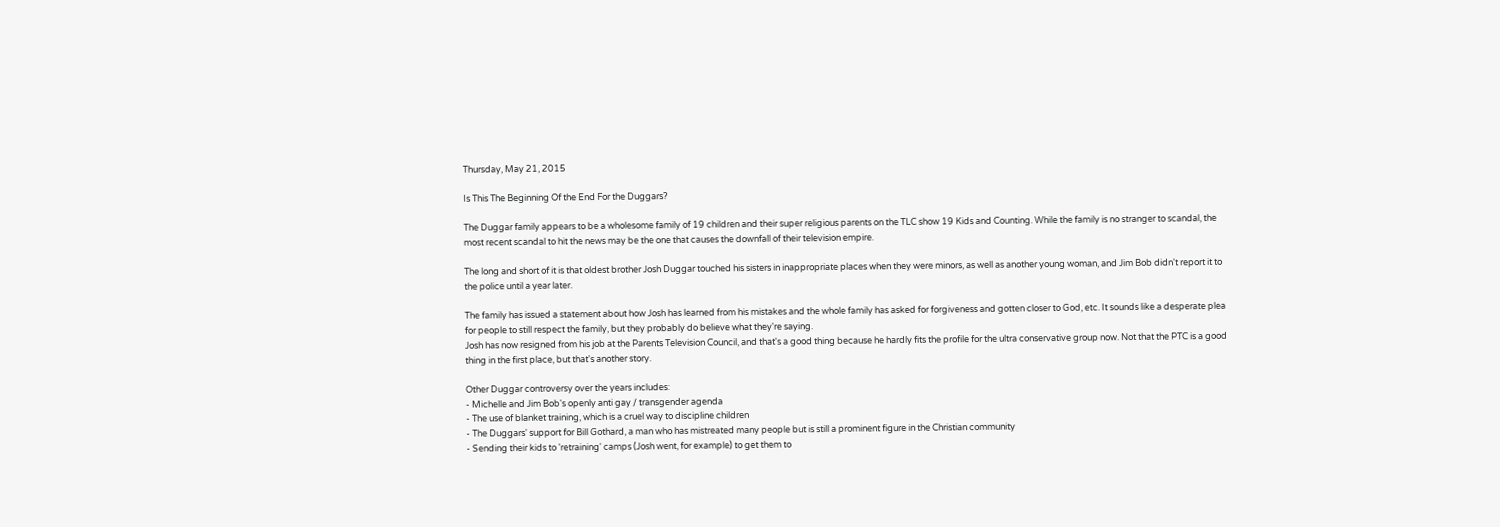Thursday, May 21, 2015

Is This The Beginning Of the End For the Duggars?

The Duggar family appears to be a wholesome family of 19 children and their super religious parents on the TLC show 19 Kids and Counting. While the family is no stranger to scandal, the most recent scandal to hit the news may be the one that causes the downfall of their television empire.

The long and short of it is that oldest brother Josh Duggar touched his sisters in inappropriate places when they were minors, as well as another young woman, and Jim Bob didn't report it to the police until a year later.

The family has issued a statement about how Josh has learned from his mistakes and the whole family has asked for forgiveness and gotten closer to God, etc. It sounds like a desperate plea for people to still respect the family, but they probably do believe what they're saying.
Josh has now resigned from his job at the Parents Television Council, and that's a good thing because he hardly fits the profile for the ultra conservative group now. Not that the PTC is a good thing in the first place, but that's another story.

Other Duggar controversy over the years includes:
- Michelle and Jim Bob's openly anti gay / transgender agenda
- The use of blanket training, which is a cruel way to discipline children
- The Duggars' support for Bill Gothard, a man who has mistreated many people but is still a prominent figure in the Christian community
- Sending their kids to 'retraining' camps (Josh went, for example) to get them to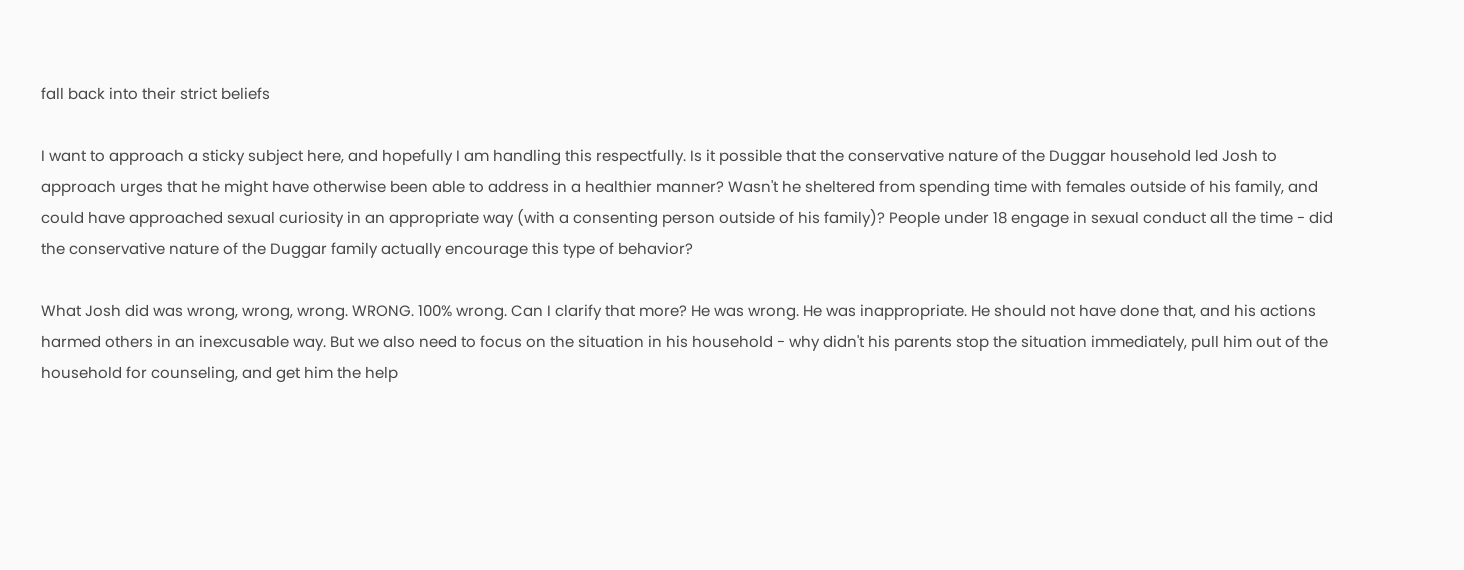fall back into their strict beliefs

I want to approach a sticky subject here, and hopefully I am handling this respectfully. Is it possible that the conservative nature of the Duggar household led Josh to approach urges that he might have otherwise been able to address in a healthier manner? Wasn't he sheltered from spending time with females outside of his family, and could have approached sexual curiosity in an appropriate way (with a consenting person outside of his family)? People under 18 engage in sexual conduct all the time - did the conservative nature of the Duggar family actually encourage this type of behavior?

What Josh did was wrong, wrong, wrong. WRONG. 100% wrong. Can I clarify that more? He was wrong. He was inappropriate. He should not have done that, and his actions harmed others in an inexcusable way. But we also need to focus on the situation in his household - why didn't his parents stop the situation immediately, pull him out of the household for counseling, and get him the help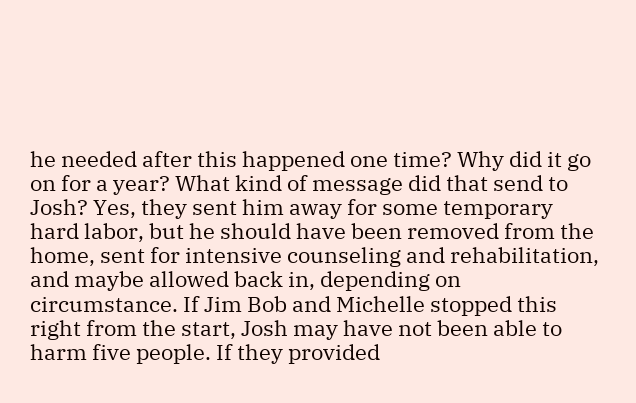he needed after this happened one time? Why did it go on for a year? What kind of message did that send to Josh? Yes, they sent him away for some temporary hard labor, but he should have been removed from the home, sent for intensive counseling and rehabilitation, and maybe allowed back in, depending on circumstance. If Jim Bob and Michelle stopped this right from the start, Josh may have not been able to harm five people. If they provided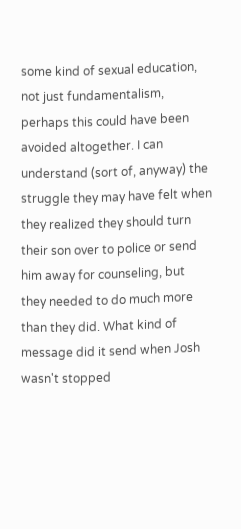some kind of sexual education, not just fundamentalism, perhaps this could have been avoided altogether. I can understand (sort of, anyway) the struggle they may have felt when they realized they should turn their son over to police or send him away for counseling, but they needed to do much more than they did. What kind of message did it send when Josh wasn't stopped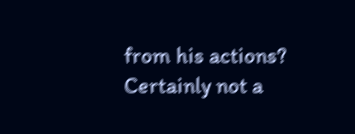from his actions? Certainly not a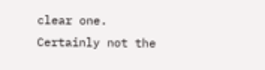clear one. Certainly not the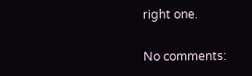right one.

No comments: